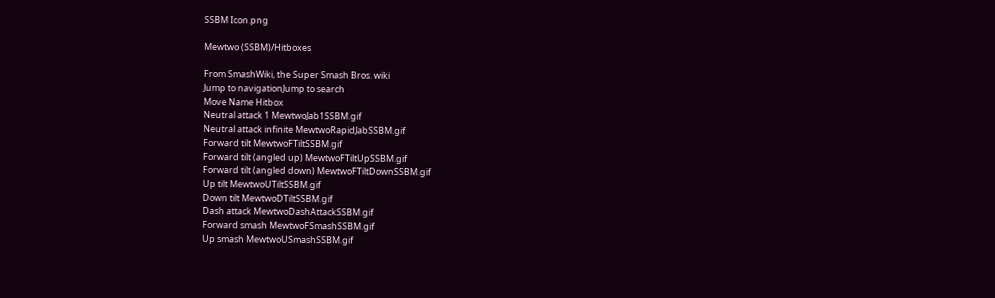SSBM Icon.png

Mewtwo (SSBM)/Hitboxes

From SmashWiki, the Super Smash Bros. wiki
Jump to navigationJump to search
Move Name Hitbox
Neutral attack 1 MewtwoJab1SSBM.gif
Neutral attack infinite MewtwoRapidJabSSBM.gif
Forward tilt MewtwoFTiltSSBM.gif
Forward tilt (angled up) MewtwoFTiltUpSSBM.gif
Forward tilt (angled down) MewtwoFTiltDownSSBM.gif
Up tilt MewtwoUTiltSSBM.gif
Down tilt MewtwoDTiltSSBM.gif
Dash attack MewtwoDashAttackSSBM.gif
Forward smash MewtwoFSmashSSBM.gif
Up smash MewtwoUSmashSSBM.gif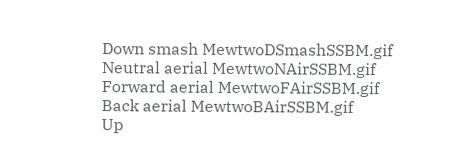Down smash MewtwoDSmashSSBM.gif
Neutral aerial MewtwoNAirSSBM.gif
Forward aerial MewtwoFAirSSBM.gif
Back aerial MewtwoBAirSSBM.gif
Up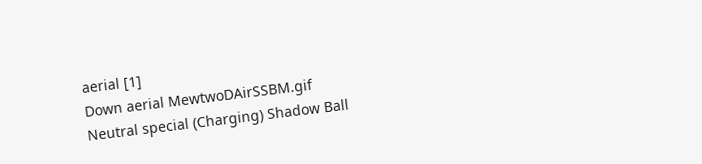aerial [1]
Down aerial MewtwoDAirSSBM.gif
Neutral special (Charging) Shadow Ball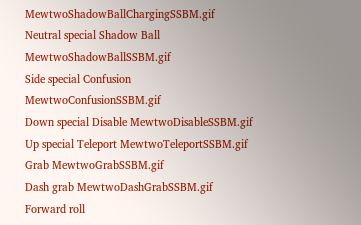MewtwoShadowBallChargingSSBM.gif
Neutral special Shadow Ball MewtwoShadowBallSSBM.gif
Side special Confusion MewtwoConfusionSSBM.gif
Down special Disable MewtwoDisableSSBM.gif
Up special Teleport MewtwoTeleportSSBM.gif
Grab MewtwoGrabSSBM.gif
Dash grab MewtwoDashGrabSSBM.gif
Forward roll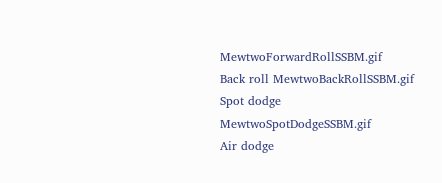MewtwoForwardRollSSBM.gif
Back roll MewtwoBackRollSSBM.gif
Spot dodge MewtwoSpotDodgeSSBM.gif
Air dodge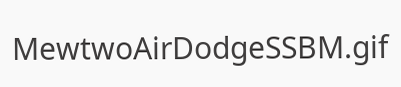MewtwoAirDodgeSSBM.gif